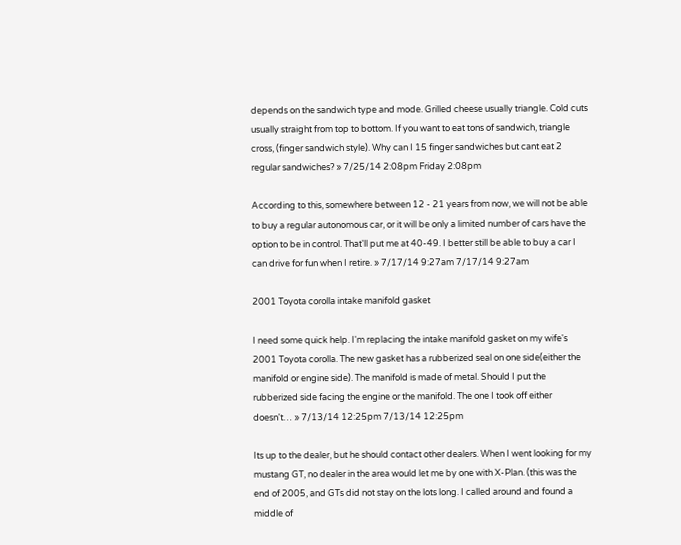depends on the sandwich type and mode. Grilled cheese usually triangle. Cold cuts usually straight from top to bottom. If you want to eat tons of sandwich, triangle cross, (finger sandwich style). Why can I 15 finger sandwiches but cant eat 2 regular sandwiches? » 7/25/14 2:08pm Friday 2:08pm

According to this, somewhere between 12 - 21 years from now, we will not be able to buy a regular autonomous car, or it will be only a limited number of cars have the option to be in control. That'll put me at 40-49. I better still be able to buy a car I can drive for fun when I retire. » 7/17/14 9:27am 7/17/14 9:27am

2001 Toyota corolla intake manifold gasket

I need some quick help. I'm replacing the intake manifold gasket on my wife's 2001 Toyota corolla. The new gasket has a rubberized seal on one side(either the manifold or engine side). The manifold is made of metal. Should I put the rubberized side facing the engine or the manifold. The one I took off either doesn't… » 7/13/14 12:25pm 7/13/14 12:25pm

Its up to the dealer, but he should contact other dealers. When I went looking for my mustang GT, no dealer in the area would let me by one with X-Plan. (this was the end of 2005, and GTs did not stay on the lots long. I called around and found a middle of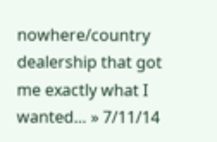nowhere/country dealership that got me exactly what I wanted… » 7/11/14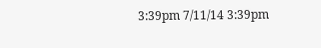3:39pm 7/11/14 3:39pm